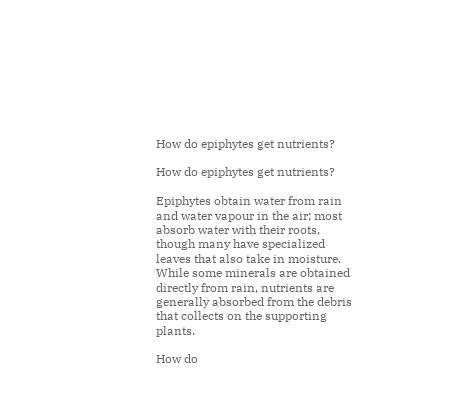How do epiphytes get nutrients?

How do epiphytes get nutrients?

Epiphytes obtain water from rain and water vapour in the air; most absorb water with their roots, though many have specialized leaves that also take in moisture. While some minerals are obtained directly from rain, nutrients are generally absorbed from the debris that collects on the supporting plants.

How do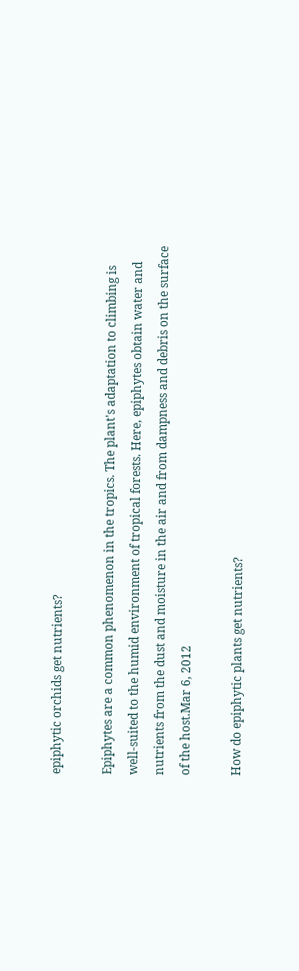epiphytic orchids get nutrients?

Epiphytes are a common phenomenon in the tropics. The plant's adaptation to climbing is well-suited to the humid environment of tropical forests. Here, epiphytes obtain water and nutrients from the dust and moisture in the air and from dampness and debris on the surface of the host.Mar 6, 2012

How do epiphytic plants get nutrients?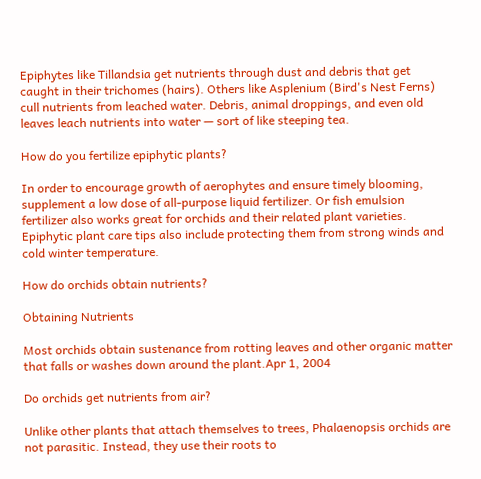Epiphytes like Tillandsia get nutrients through dust and debris that get caught in their trichomes (hairs). Others like Asplenium (Bird's Nest Ferns) cull nutrients from leached water. Debris, animal droppings, and even old leaves leach nutrients into water — sort of like steeping tea.

How do you fertilize epiphytic plants?

In order to encourage growth of aerophytes and ensure timely blooming, supplement a low dose of all-purpose liquid fertilizer. Or fish emulsion fertilizer also works great for orchids and their related plant varieties. Epiphytic plant care tips also include protecting them from strong winds and cold winter temperature.

How do orchids obtain nutrients?

Obtaining Nutrients

Most orchids obtain sustenance from rotting leaves and other organic matter that falls or washes down around the plant.Apr 1, 2004

Do orchids get nutrients from air?

Unlike other plants that attach themselves to trees, Phalaenopsis orchids are not parasitic. Instead, they use their roots to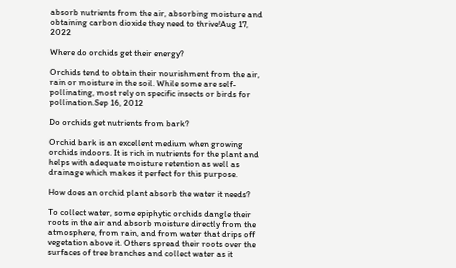absorb nutrients from the air, absorbing moisture and obtaining carbon dioxide they need to thrive!Aug 17, 2022

Where do orchids get their energy?

Orchids tend to obtain their nourishment from the air, rain or moisture in the soil. While some are self-pollinating, most rely on specific insects or birds for pollination.Sep 16, 2012

Do orchids get nutrients from bark?

Orchid bark is an excellent medium when growing orchids indoors. It is rich in nutrients for the plant and helps with adequate moisture retention as well as drainage which makes it perfect for this purpose.

How does an orchid plant absorb the water it needs?

To collect water, some epiphytic orchids dangle their roots in the air and absorb moisture directly from the atmosphere, from rain, and from water that drips off vegetation above it. Others spread their roots over the surfaces of tree branches and collect water as it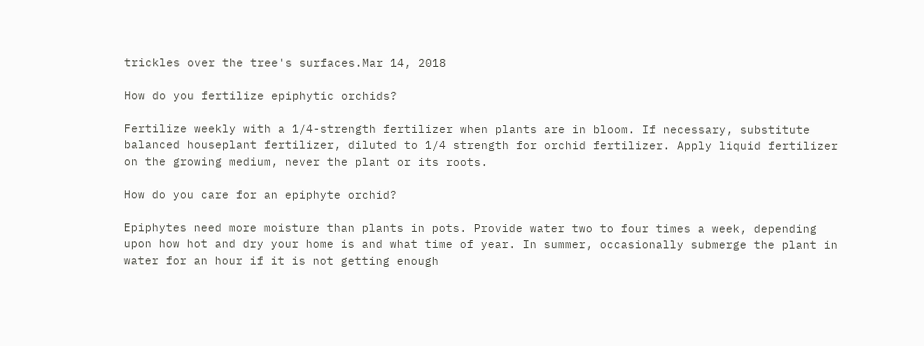trickles over the tree's surfaces.Mar 14, 2018

How do you fertilize epiphytic orchids?

Fertilize weekly with a 1/4-strength fertilizer when plants are in bloom. If necessary, substitute balanced houseplant fertilizer, diluted to 1/4 strength for orchid fertilizer. Apply liquid fertilizer on the growing medium, never the plant or its roots.

How do you care for an epiphyte orchid?

Epiphytes need more moisture than plants in pots. Provide water two to four times a week, depending upon how hot and dry your home is and what time of year. In summer, occasionally submerge the plant in water for an hour if it is not getting enough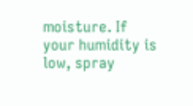moisture. If your humidity is low, spray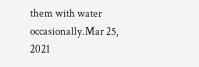them with water occasionally.Mar 25, 2021